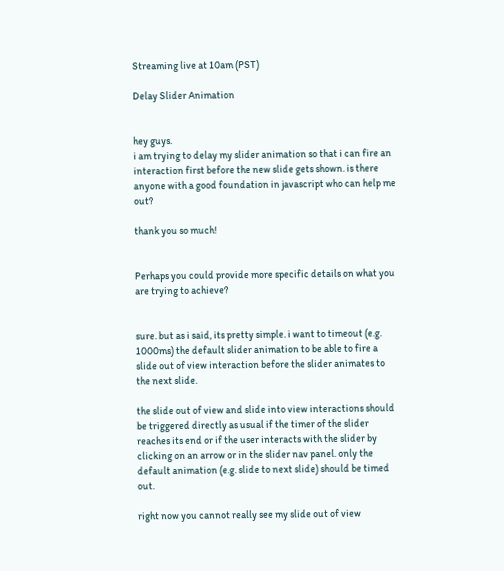Streaming live at 10am (PST)

Delay Slider Animation


hey guys.
i am trying to delay my slider animation so that i can fire an interaction first before the new slide gets shown. is there anyone with a good foundation in javascript who can help me out?

thank you so much!


Perhaps you could provide more specific details on what you are trying to achieve?


sure. but as i said, its pretty simple. i want to timeout (e.g. 1000ms) the default slider animation to be able to fire a slide out of view interaction before the slider animates to the next slide.

the slide out of view and slide into view interactions should be triggered directly as usual if the timer of the slider reaches its end or if the user interacts with the slider by clicking on an arrow or in the slider nav panel. only the default animation (e.g. slide to next slide) should be timed out.

right now you cannot really see my slide out of view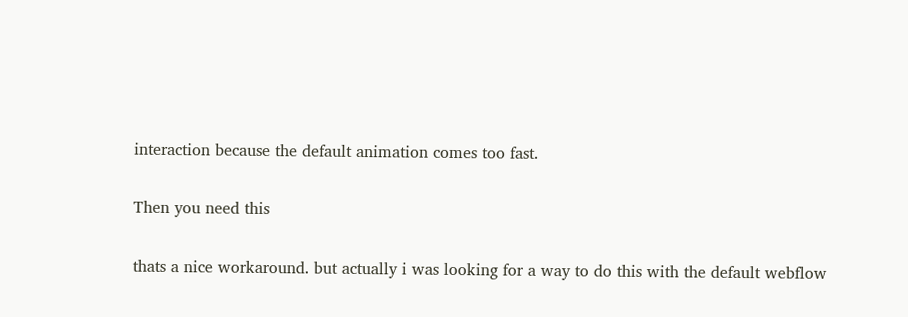interaction because the default animation comes too fast.


Then you need this


thats a nice workaround. but actually i was looking for a way to do this with the default webflow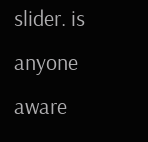slider. is anyone aware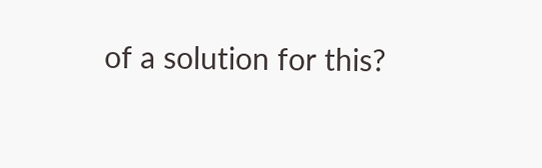of a solution for this?